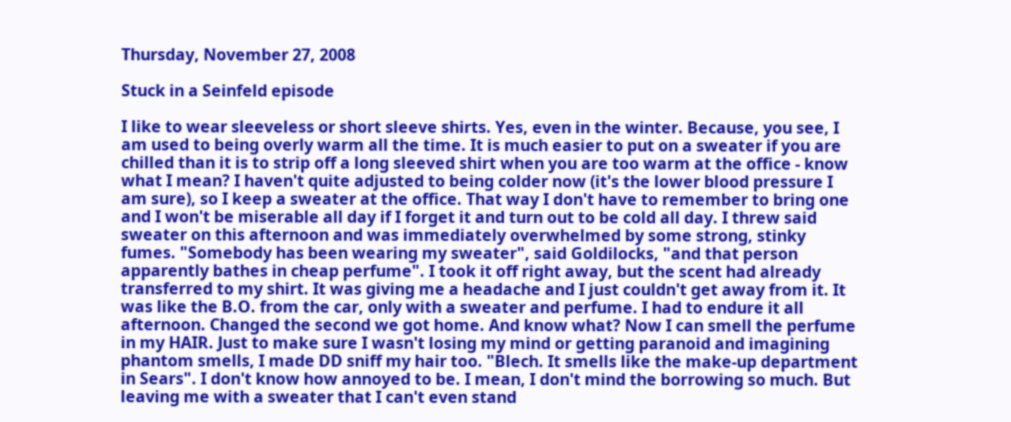Thursday, November 27, 2008

Stuck in a Seinfeld episode

I like to wear sleeveless or short sleeve shirts. Yes, even in the winter. Because, you see, I am used to being overly warm all the time. It is much easier to put on a sweater if you are chilled than it is to strip off a long sleeved shirt when you are too warm at the office - know what I mean? I haven't quite adjusted to being colder now (it's the lower blood pressure I am sure), so I keep a sweater at the office. That way I don't have to remember to bring one and I won't be miserable all day if I forget it and turn out to be cold all day. I threw said sweater on this afternoon and was immediately overwhelmed by some strong, stinky fumes. "Somebody has been wearing my sweater", said Goldilocks, "and that person apparently bathes in cheap perfume". I took it off right away, but the scent had already transferred to my shirt. It was giving me a headache and I just couldn't get away from it. It was like the B.O. from the car, only with a sweater and perfume. I had to endure it all afternoon. Changed the second we got home. And know what? Now I can smell the perfume in my HAIR. Just to make sure I wasn't losing my mind or getting paranoid and imagining phantom smells, I made DD sniff my hair too. "Blech. It smells like the make-up department in Sears". I don't know how annoyed to be. I mean, I don't mind the borrowing so much. But leaving me with a sweater that I can't even stand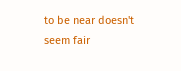to be near doesn't seem fair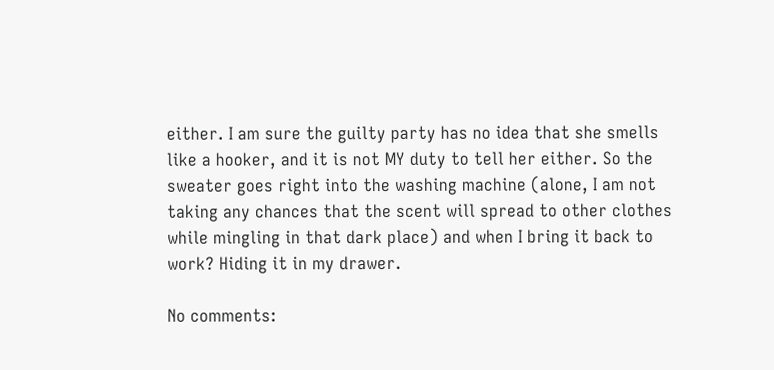either. I am sure the guilty party has no idea that she smells like a hooker, and it is not MY duty to tell her either. So the sweater goes right into the washing machine (alone, I am not taking any chances that the scent will spread to other clothes while mingling in that dark place) and when I bring it back to work? Hiding it in my drawer.

No comments: